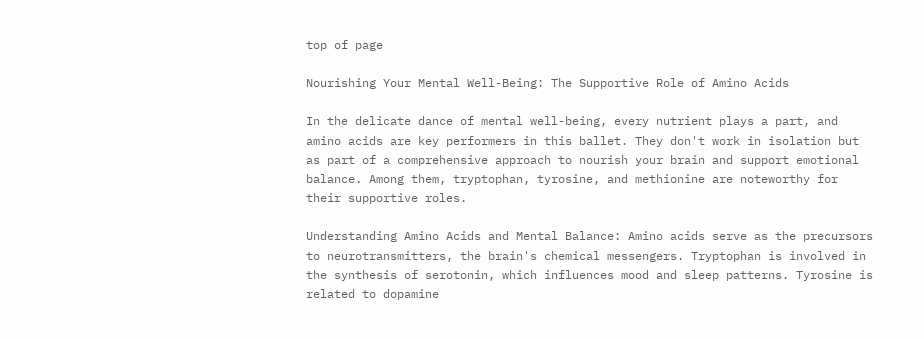top of page

Nourishing Your Mental Well-Being: The Supportive Role of Amino Acids

In the delicate dance of mental well-being, every nutrient plays a part, and amino acids are key performers in this ballet. They don't work in isolation but as part of a comprehensive approach to nourish your brain and support emotional balance. Among them, tryptophan, tyrosine, and methionine are noteworthy for their supportive roles.

Understanding Amino Acids and Mental Balance: Amino acids serve as the precursors to neurotransmitters, the brain's chemical messengers. Tryptophan is involved in the synthesis of serotonin, which influences mood and sleep patterns. Tyrosine is related to dopamine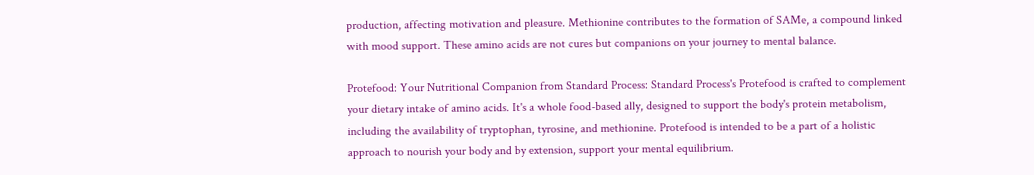production, affecting motivation and pleasure. Methionine contributes to the formation of SAMe, a compound linked with mood support. These amino acids are not cures but companions on your journey to mental balance.

Protefood: Your Nutritional Companion from Standard Process: Standard Process's Protefood is crafted to complement your dietary intake of amino acids. It's a whole food-based ally, designed to support the body's protein metabolism, including the availability of tryptophan, tyrosine, and methionine. Protefood is intended to be a part of a holistic approach to nourish your body and by extension, support your mental equilibrium.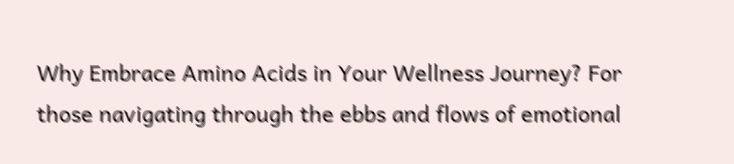Why Embrace Amino Acids in Your Wellness Journey? For those navigating through the ebbs and flows of emotional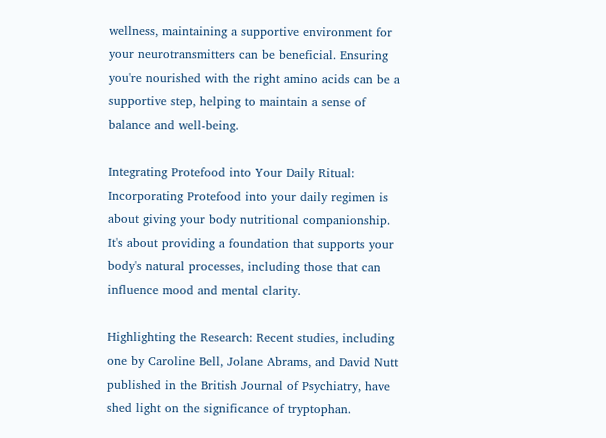wellness, maintaining a supportive environment for your neurotransmitters can be beneficial. Ensuring you're nourished with the right amino acids can be a supportive step, helping to maintain a sense of balance and well-being.

Integrating Protefood into Your Daily Ritual: Incorporating Protefood into your daily regimen is about giving your body nutritional companionship. It's about providing a foundation that supports your body's natural processes, including those that can influence mood and mental clarity.

Highlighting the Research: Recent studies, including one by Caroline Bell, Jolane Abrams, and David Nutt published in the British Journal of Psychiatry, have shed light on the significance of tryptophan.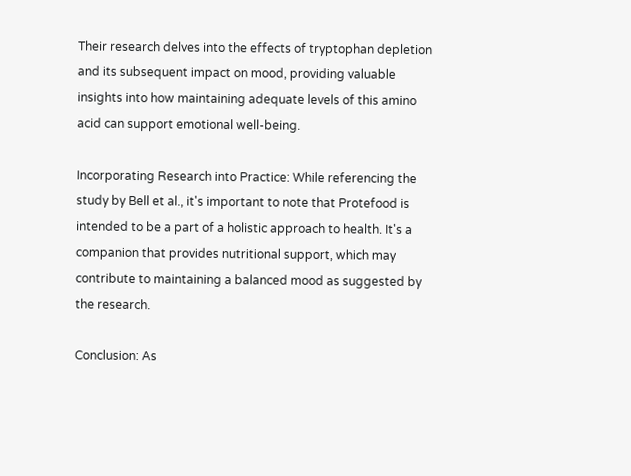Their research delves into the effects of tryptophan depletion and its subsequent impact on mood, providing valuable insights into how maintaining adequate levels of this amino acid can support emotional well-being.

Incorporating Research into Practice: While referencing the study by Bell et al., it's important to note that Protefood is intended to be a part of a holistic approach to health. It's a companion that provides nutritional support, which may contribute to maintaining a balanced mood as suggested by the research.

Conclusion: As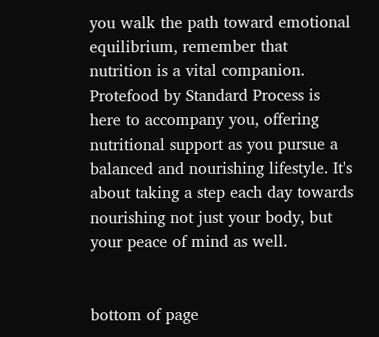you walk the path toward emotional equilibrium, remember that nutrition is a vital companion. Protefood by Standard Process is here to accompany you, offering nutritional support as you pursue a balanced and nourishing lifestyle. It's about taking a step each day towards nourishing not just your body, but your peace of mind as well.


bottom of page